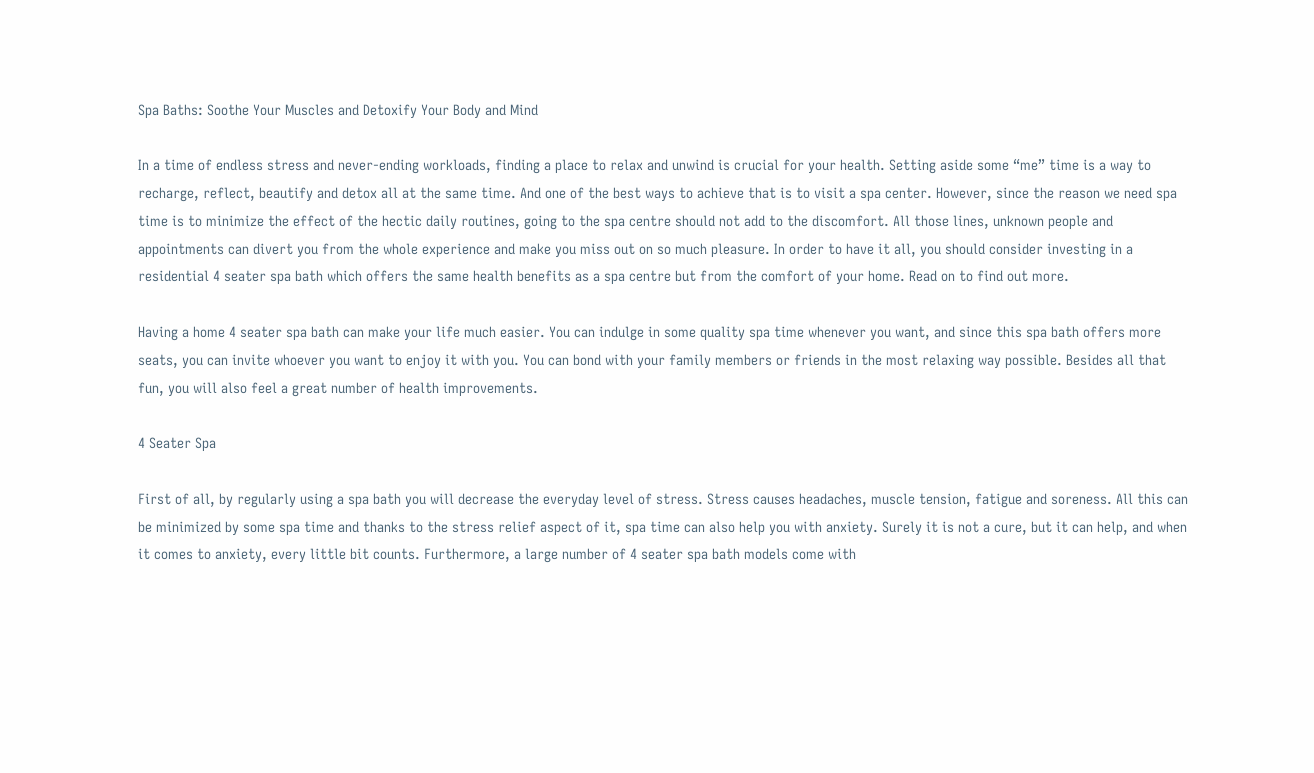Spa Baths: Soothe Your Muscles and Detoxify Your Body and Mind

In a time of endless stress and never-ending workloads, finding a place to relax and unwind is crucial for your health. Setting aside some “me” time is a way to recharge, reflect, beautify and detox all at the same time. And one of the best ways to achieve that is to visit a spa center. However, since the reason we need spa time is to minimize the effect of the hectic daily routines, going to the spa centre should not add to the discomfort. All those lines, unknown people and appointments can divert you from the whole experience and make you miss out on so much pleasure. In order to have it all, you should consider investing in a residential 4 seater spa bath which offers the same health benefits as a spa centre but from the comfort of your home. Read on to find out more.

Having a home 4 seater spa bath can make your life much easier. You can indulge in some quality spa time whenever you want, and since this spa bath offers more seats, you can invite whoever you want to enjoy it with you. You can bond with your family members or friends in the most relaxing way possible. Besides all that fun, you will also feel a great number of health improvements.

4 Seater Spa

First of all, by regularly using a spa bath you will decrease the everyday level of stress. Stress causes headaches, muscle tension, fatigue and soreness. All this can be minimized by some spa time and thanks to the stress relief aspect of it, spa time can also help you with anxiety. Surely it is not a cure, but it can help, and when it comes to anxiety, every little bit counts. Furthermore, a large number of 4 seater spa bath models come with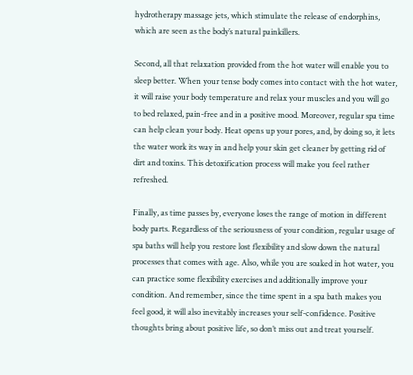hydrotherapy massage jets, which stimulate the release of endorphins, which are seen as the body’s natural painkillers.

Second, all that relaxation provided from the hot water will enable you to sleep better. When your tense body comes into contact with the hot water, it will raise your body temperature and relax your muscles and you will go to bed relaxed, pain-free and in a positive mood. Moreover, regular spa time can help clean your body. Heat opens up your pores, and, by doing so, it lets the water work its way in and help your skin get cleaner by getting rid of dirt and toxins. This detoxification process will make you feel rather refreshed.

Finally, as time passes by, everyone loses the range of motion in different body parts. Regardless of the seriousness of your condition, regular usage of spa baths will help you restore lost flexibility and slow down the natural processes that comes with age. Also, while you are soaked in hot water, you can practice some flexibility exercises and additionally improve your condition. And remember, since the time spent in a spa bath makes you feel good, it will also inevitably increases your self-confidence. Positive thoughts bring about positive life, so don’t miss out and treat yourself.